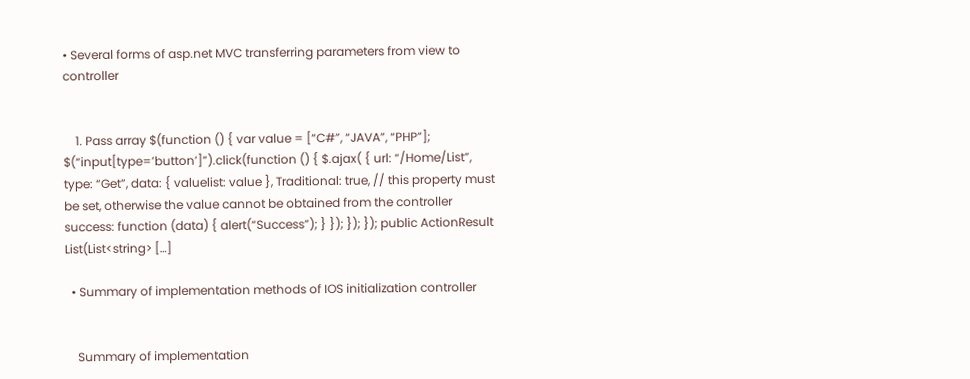• Several forms of asp.net MVC transferring parameters from view to controller


    1. Pass array $(function () { var value = [“C#”, “JAVA”, “PHP”]; $(“input[type=’button’]”).click(function () { $.ajax( { url: “/Home/List”, type: “Get”, data: { valuelist: value }, Traditional: true, // this property must be set, otherwise the value cannot be obtained from the controller success: function (data) { alert(“Success”); } }); }); }); public ActionResult List(List<string> […]

  • Summary of implementation methods of IOS initialization controller


    Summary of implementation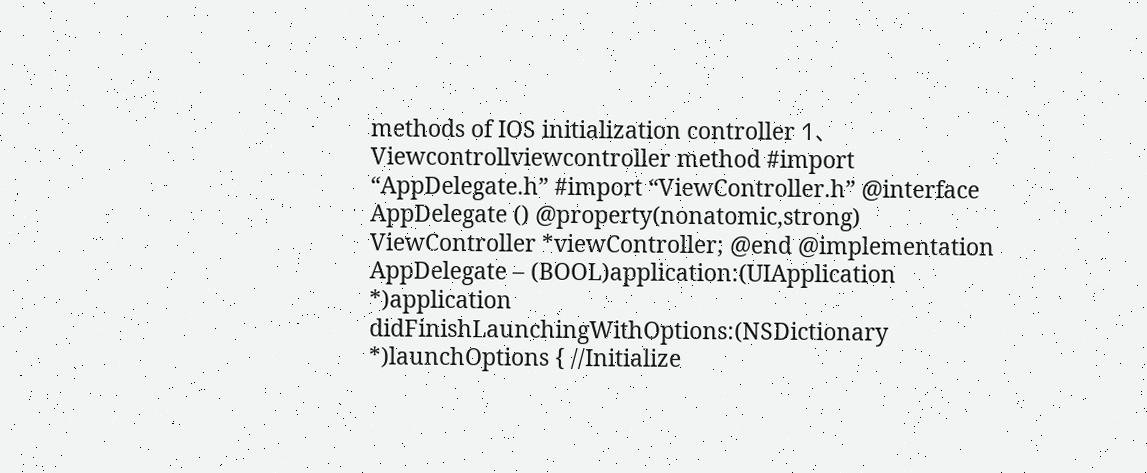methods of IOS initialization controller 1、 Viewcontrollviewcontroller method #import “AppDelegate.h” #import “ViewController.h” @interface AppDelegate () @property(nonatomic,strong) ViewController *viewController; @end @implementation AppDelegate – (BOOL)application:(UIApplication *)application didFinishLaunchingWithOptions:(NSDictionary *)launchOptions { //Initialize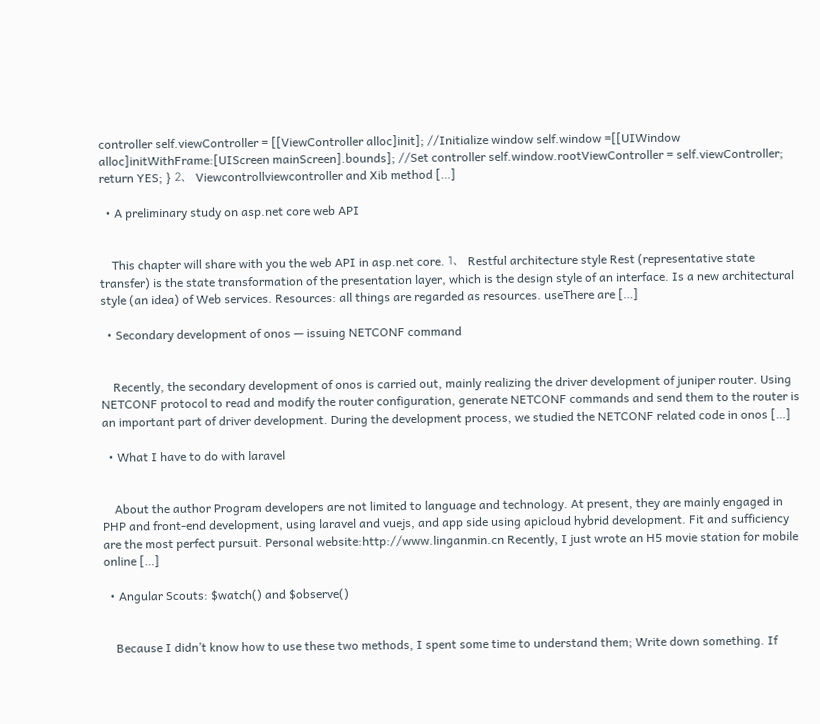controller self.viewController = [[ViewController alloc]init]; //Initialize window self.window =[[UIWindow alloc]initWithFrame:[UIScreen mainScreen].bounds]; //Set controller self.window.rootViewController = self.viewController; return YES; } 2、 Viewcontrollviewcontroller and Xib method […]

  • A preliminary study on asp.net core web API


    This chapter will share with you the web API in asp.net core. 1、 Restful architecture style Rest (representative state transfer) is the state transformation of the presentation layer, which is the design style of an interface. Is a new architectural style (an idea) of Web services. Resources: all things are regarded as resources. useThere are […]

  • Secondary development of onos — issuing NETCONF command


    Recently, the secondary development of onos is carried out, mainly realizing the driver development of juniper router. Using NETCONF protocol to read and modify the router configuration, generate NETCONF commands and send them to the router is an important part of driver development. During the development process, we studied the NETCONF related code in onos […]

  • What I have to do with laravel


    About the author Program developers are not limited to language and technology. At present, they are mainly engaged in PHP and front-end development, using laravel and vuejs, and app side using apicloud hybrid development. Fit and sufficiency are the most perfect pursuit. Personal website:http://www.linganmin.cn Recently, I just wrote an H5 movie station for mobile online […]

  • Angular Scouts: $watch() and $observe()


    Because I didn’t know how to use these two methods, I spent some time to understand them; Write down something. If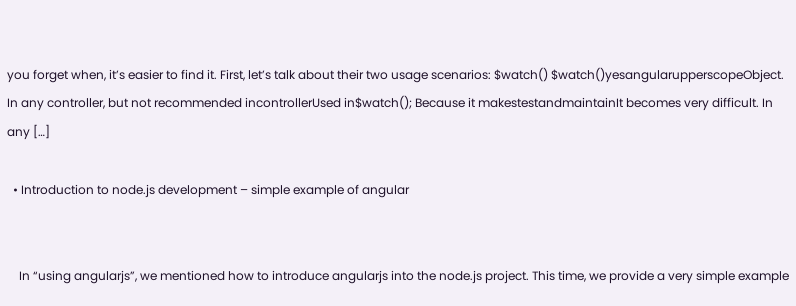you forget when, it’s easier to find it. First, let’s talk about their two usage scenarios: $watch() $watch()yesangularupperscopeObject. In any controller, but not recommended incontrollerUsed in$watch(); Because it makestestandmaintainIt becomes very difficult. In any […]

  • Introduction to node.js development – simple example of angular


    In “using angularjs”, we mentioned how to introduce angularjs into the node.js project. This time, we provide a very simple example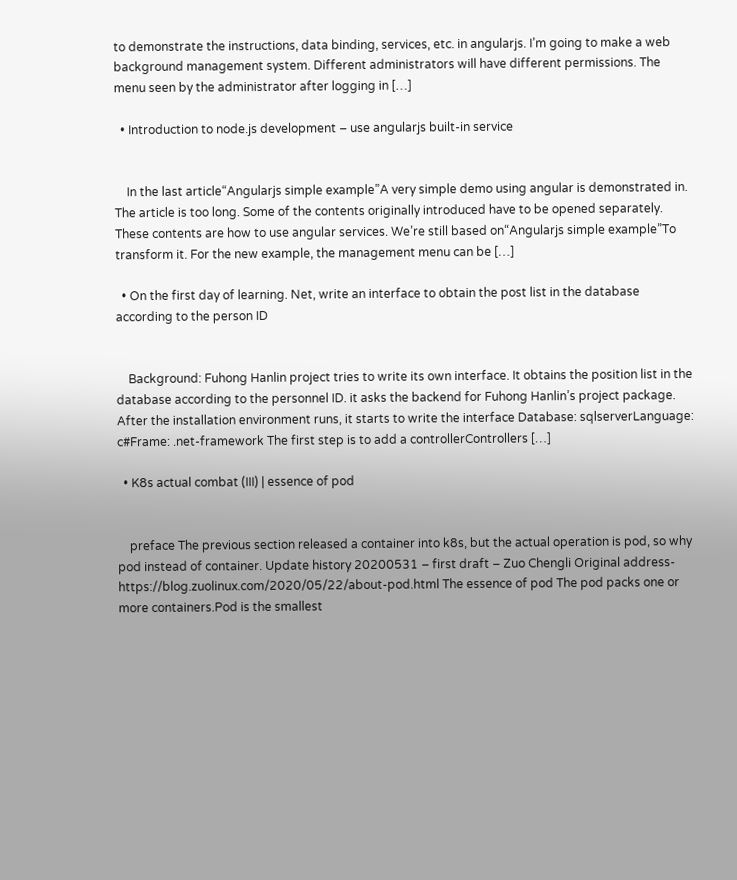to demonstrate the instructions, data binding, services, etc. in angularjs. I’m going to make a web background management system. Different administrators will have different permissions. The menu seen by the administrator after logging in […]

  • Introduction to node.js development – use angularjs built-in service


    In the last article“Angularjs simple example”A very simple demo using angular is demonstrated in. The article is too long. Some of the contents originally introduced have to be opened separately. These contents are how to use angular services. We’re still based on“Angularjs simple example”To transform it. For the new example, the management menu can be […]

  • On the first day of learning. Net, write an interface to obtain the post list in the database according to the person ID


    Background: Fuhong Hanlin project tries to write its own interface. It obtains the position list in the database according to the personnel ID. it asks the backend for Fuhong Hanlin’s project package. After the installation environment runs, it starts to write the interface Database: sqlserverLanguage: c#Frame: .net-framework The first step is to add a controllerControllers […]

  • K8s actual combat (III) | essence of pod


    preface The previous section released a container into k8s, but the actual operation is pod, so why pod instead of container. Update history 20200531 – first draft – Zuo Chengli Original address-https://blog.zuolinux.com/2020/05/22/about-pod.html The essence of pod The pod packs one or more containers.Pod is the smallest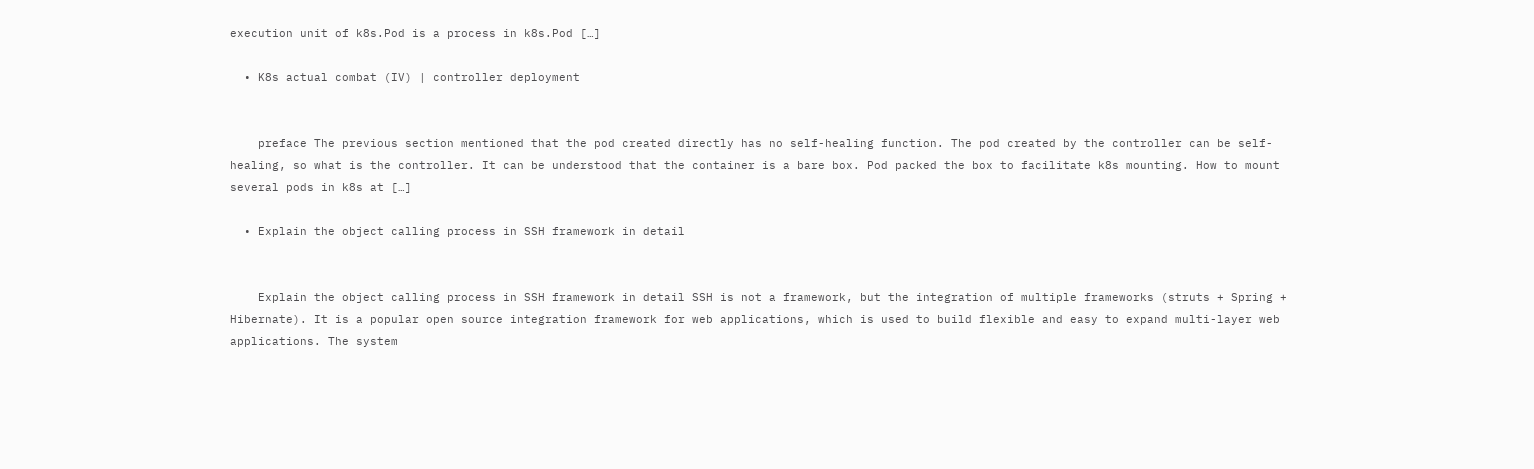execution unit of k8s.Pod is a process in k8s.Pod […]

  • K8s actual combat (IV) | controller deployment


    preface The previous section mentioned that the pod created directly has no self-healing function. The pod created by the controller can be self-healing, so what is the controller. It can be understood that the container is a bare box. Pod packed the box to facilitate k8s mounting. How to mount several pods in k8s at […]

  • Explain the object calling process in SSH framework in detail


    Explain the object calling process in SSH framework in detail SSH is not a framework, but the integration of multiple frameworks (struts + Spring + Hibernate). It is a popular open source integration framework for web applications, which is used to build flexible and easy to expand multi-layer web applications. The system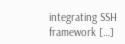integrating SSH framework […]